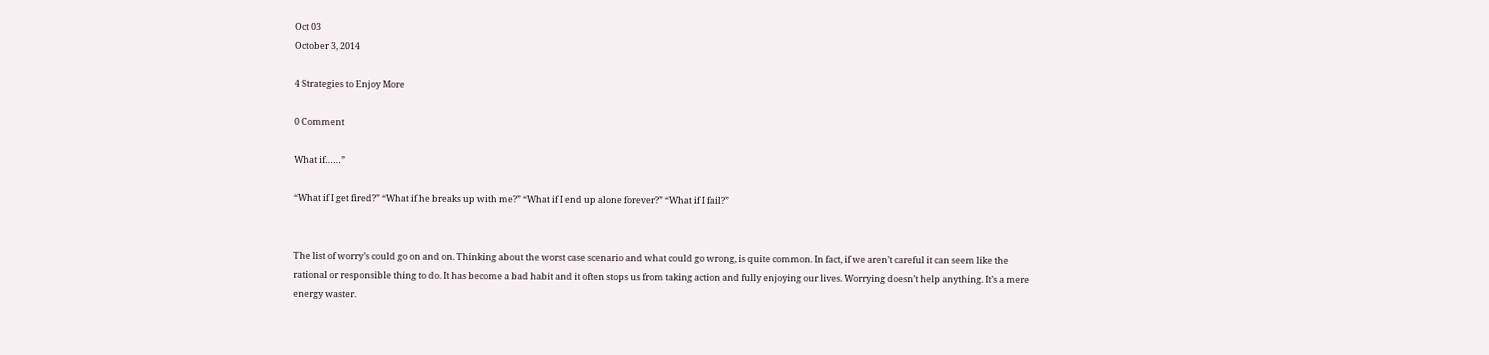Oct 03
October 3, 2014

4 Strategies to Enjoy More

0 Comment

What if……”

“What if I get fired?” “What if he breaks up with me?” “What if I end up alone forever?” “What if I fail?”


The list of worry’s could go on and on. Thinking about the worst case scenario and what could go wrong, is quite common. In fact, if we aren’t careful it can seem like the rational or responsible thing to do. It has become a bad habit and it often stops us from taking action and fully enjoying our lives. Worrying doesn’t help anything. It’s a mere energy waster.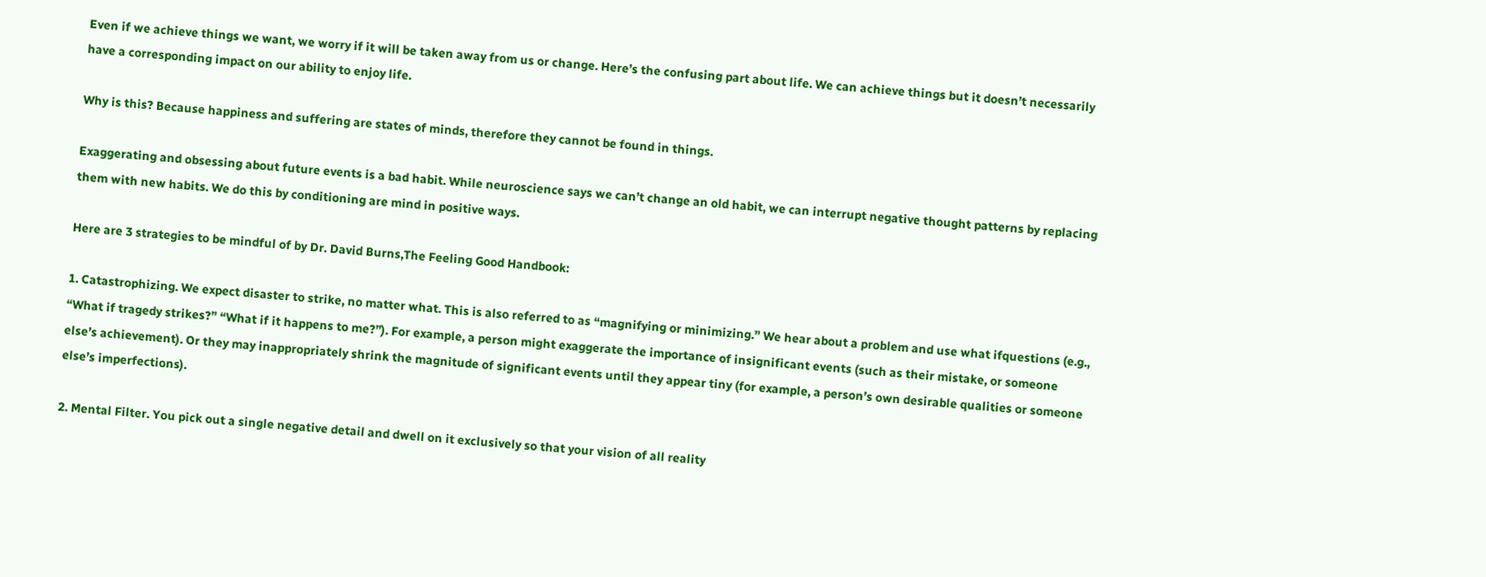Even if we achieve things we want, we worry if it will be taken away from us or change. Here’s the confusing part about life. We can achieve things but it doesn’t necessarily have a corresponding impact on our ability to enjoy life.

Why is this? Because happiness and suffering are states of minds, therefore they cannot be found in things.

Exaggerating and obsessing about future events is a bad habit. While neuroscience says we can’t change an old habit, we can interrupt negative thought patterns by replacing them with new habits. We do this by conditioning are mind in positive ways.

Here are 3 strategies to be mindful of by Dr. David Burns,The Feeling Good Handbook:

1. Catastrophizing. We expect disaster to strike, no matter what. This is also referred to as “magnifying or minimizing.” We hear about a problem and use what ifquestions (e.g., “What if tragedy strikes?” “What if it happens to me?”). For example, a person might exaggerate the importance of insignificant events (such as their mistake, or someone else’s achievement). Or they may inappropriately shrink the magnitude of significant events until they appear tiny (for example, a person’s own desirable qualities or someone else’s imperfections).

2. Mental Filter. You pick out a single negative detail and dwell on it exclusively so that your vision of all reality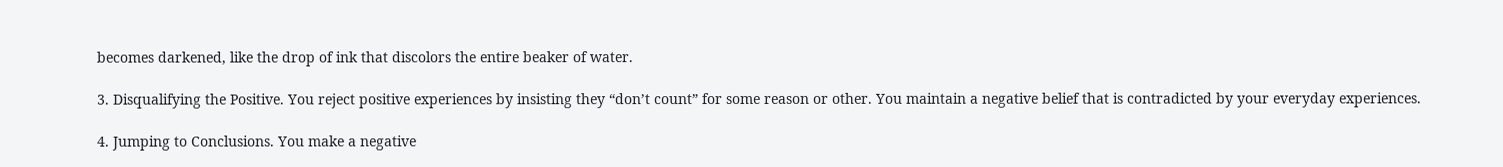becomes darkened, like the drop of ink that discolors the entire beaker of water.

3. Disqualifying the Positive. You reject positive experiences by insisting they “don’t count” for some reason or other. You maintain a negative belief that is contradicted by your everyday experiences.

4. Jumping to Conclusions. You make a negative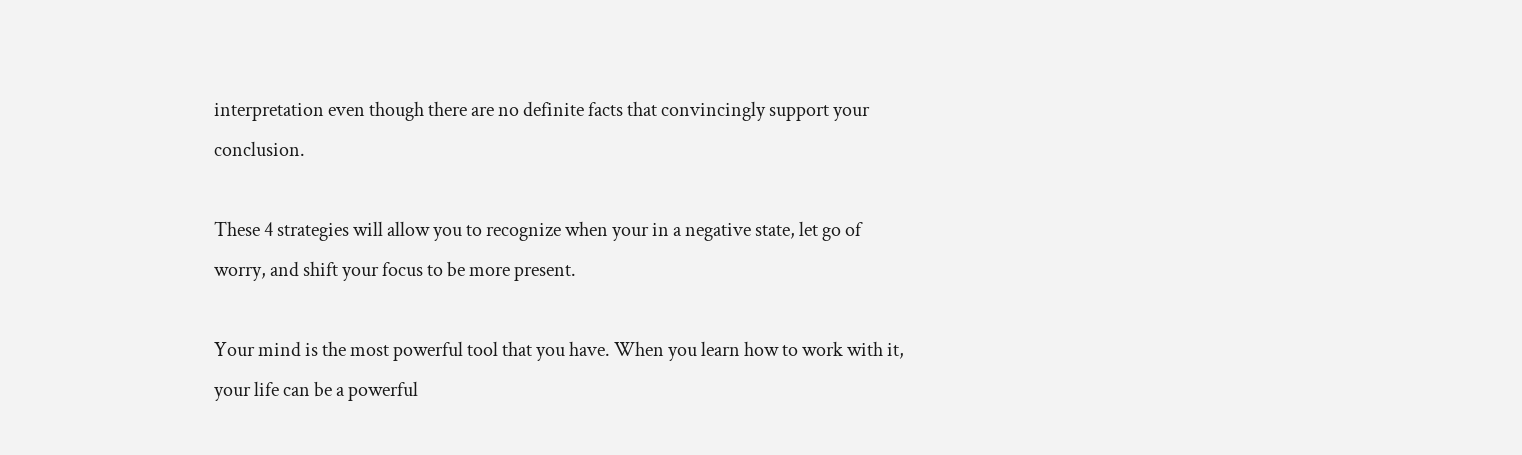interpretation even though there are no definite facts that convincingly support your conclusion.

These 4 strategies will allow you to recognize when your in a negative state, let go of worry, and shift your focus to be more present.

Your mind is the most powerful tool that you have. When you learn how to work with it, your life can be a powerful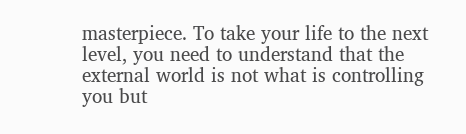masterpiece. To take your life to the next level, you need to understand that the external world is not what is controlling you but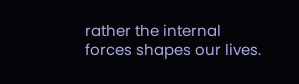rather the internal forces shapes our lives.